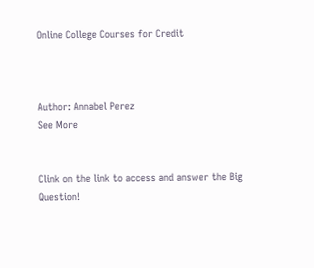Online College Courses for Credit



Author: Annabel Perez
See More


Clink on the link to access and answer the Big Question!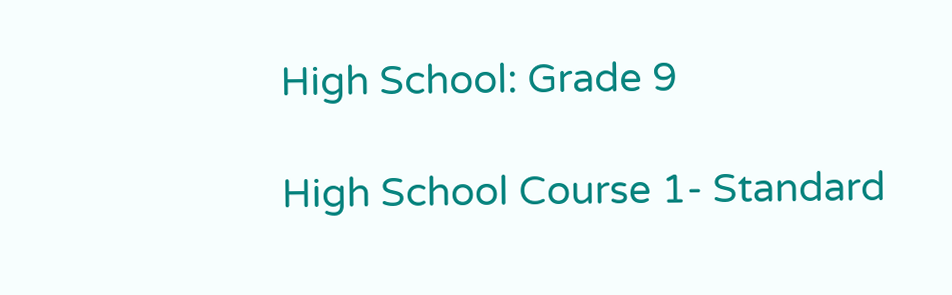High School: Grade 9

High School Course 1- Standard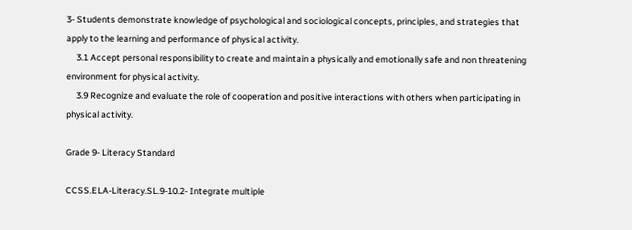3- Students demonstrate knowledge of psychological and sociological concepts, principles, and strategies that apply to the learning and performance of physical activity.
     3.1 Accept personal responsibility to create and maintain a physically and emotionally safe and non threatening environment for physical activity.
     3.9 Recognize and evaluate the role of cooperation and positive interactions with others when participating in physical activity.

Grade 9- Literacy Standard

CCSS.ELA-Literacy.SL.9-10.2- Integrate multiple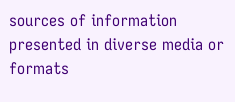sources of information presented in diverse media or formats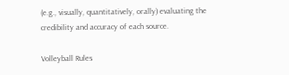(e.g., visually, quantitatively, orally) evaluating the credibility and accuracy of each source.

Volleyball Rules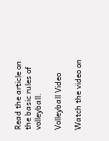Read the article on the basic rules of volleyball.

Volleyball Video

Watch the video on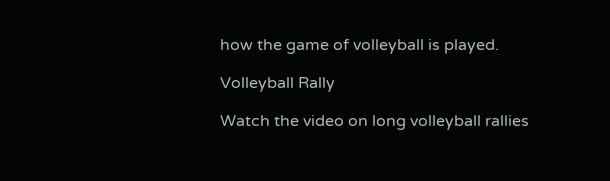how the game of volleyball is played.

Volleyball Rally

Watch the video on long volleyball rallies